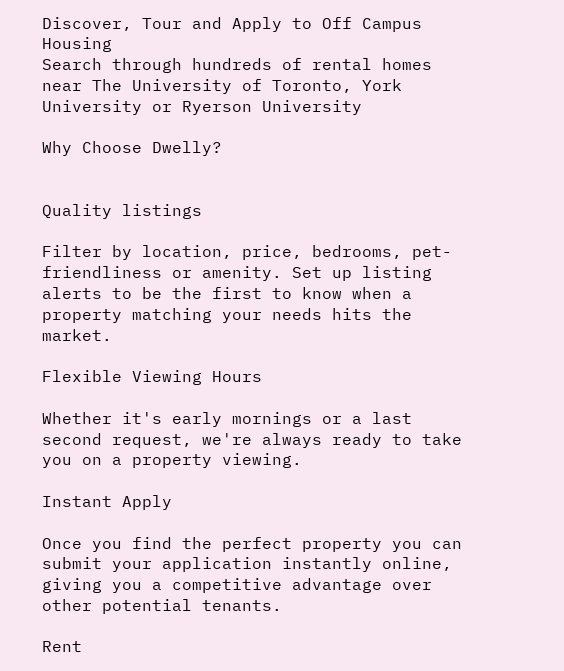Discover, Tour and Apply to Off Campus Housing
Search through hundreds of rental homes near The University of Toronto, York University or Ryerson University

Why Choose Dwelly?


Quality listings

Filter by location, price, bedrooms, pet-friendliness or amenity. Set up listing alerts to be the first to know when a property matching your needs hits the market.

Flexible Viewing Hours

Whether it's early mornings or a last second request, we're always ready to take you on a property viewing.

Instant Apply

Once you find the perfect property you can submit your application instantly online, giving you a competitive advantage over other potential tenants.

Rent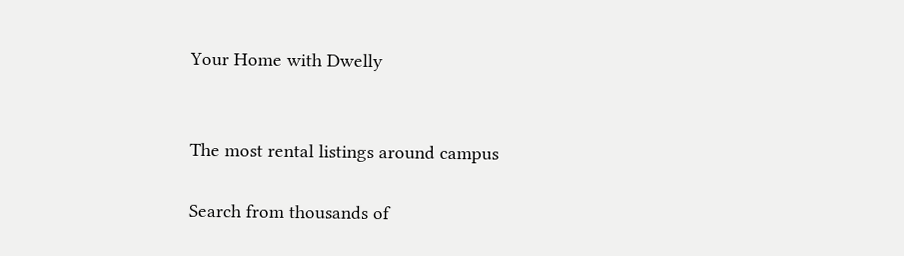Your Home with Dwelly


The most rental listings around campus

Search from thousands of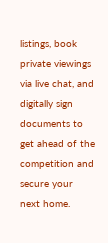listings, book private viewings via live chat, and digitally sign documents to get ahead of the competition and secure your next home.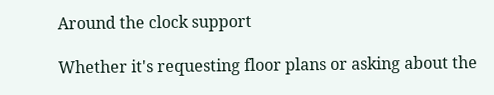Around the clock support

Whether it's requesting floor plans or asking about the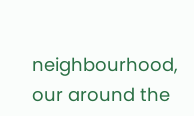neighbourhood, our around the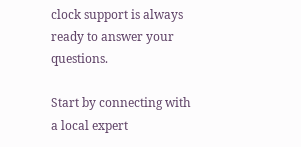clock support is always ready to answer your questions.

Start by connecting with a local expert